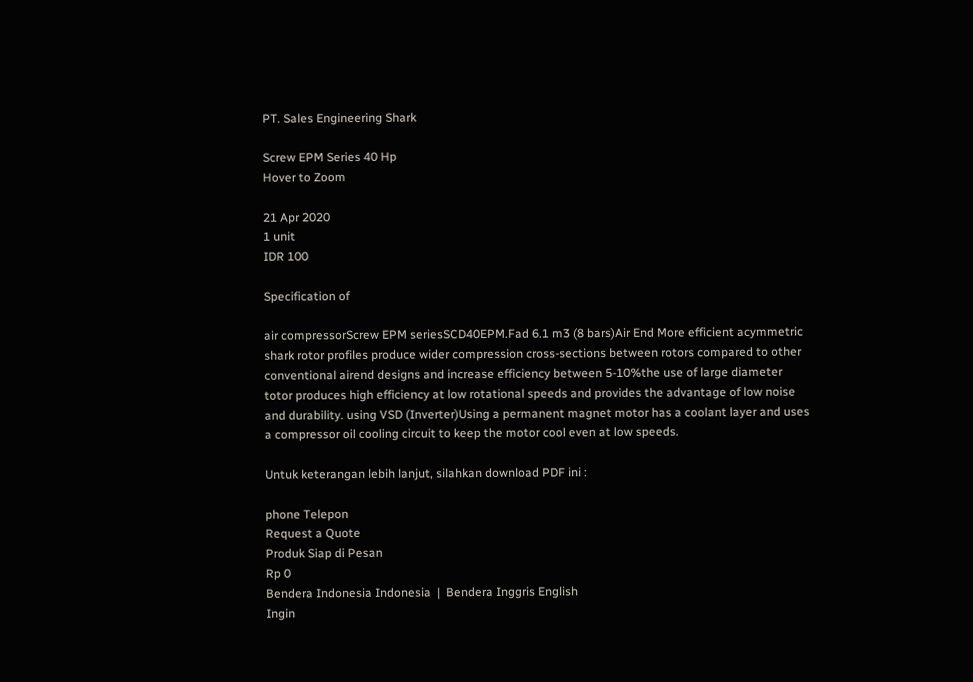PT. Sales Engineering Shark

Screw EPM Series 40 Hp
Hover to Zoom

21 Apr 2020
1 unit
IDR 100

Specification of

air compressorScrew EPM seriesSCD40EPM.Fad 6.1 m3 (8 bars)Air End More efficient acymmetric shark rotor profiles produce wider compression cross-sections between rotors compared to other conventional airend designs and increase efficiency between 5-10%the use of large diameter totor produces high efficiency at low rotational speeds and provides the advantage of low noise and durability. using VSD (Inverter)Using a permanent magnet motor has a coolant layer and uses a compressor oil cooling circuit to keep the motor cool even at low speeds.

Untuk keterangan lebih lanjut, silahkan download PDF ini :

phone Telepon
Request a Quote
Produk Siap di Pesan
Rp 0
Bendera Indonesia Indonesia  |  Bendera Inggris English
Ingin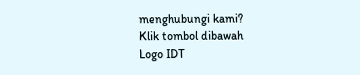menghubungi kami?
Klik tombol dibawah
Logo IDT